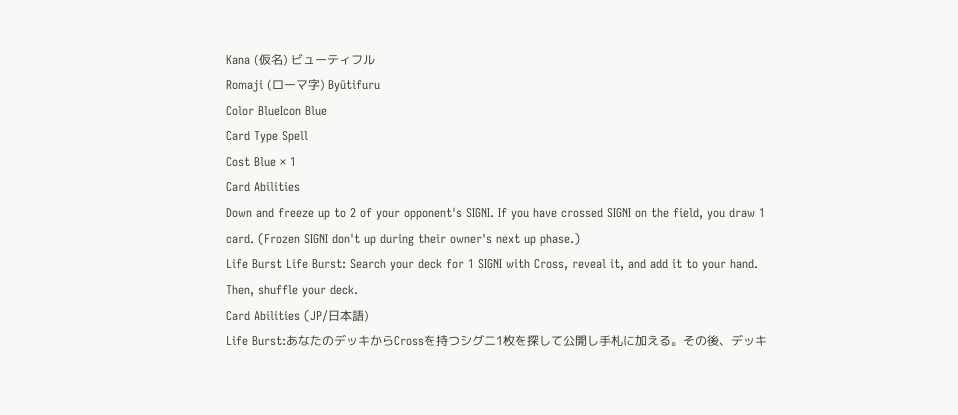Kana (仮名) ビューティフル
Romaji (ローマ字) Byūtifuru
Color BlueIcon Blue
Card Type Spell
Cost Blue × 1
Card Abilities
Down and freeze up to 2 of your opponent's SIGNI. If you have crossed SIGNI on the field, you draw 1 card. (Frozen SIGNI don't up during their owner's next up phase.)
Life Burst Life Burst: Search your deck for 1 SIGNI with Cross, reveal it, and add it to your hand. Then, shuffle your deck.
Card Abilities (JP/日本語)
Life Burst:あなたのデッキからCrossを持つシグニ1枚を探して公開し手札に加える。その後、デッキ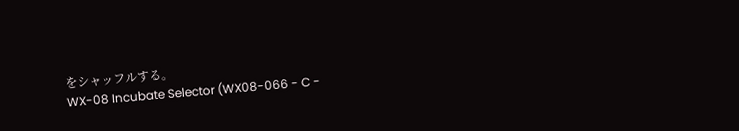をシャッフルする。
WX-08 Incubate Selector (WX08-066 - C -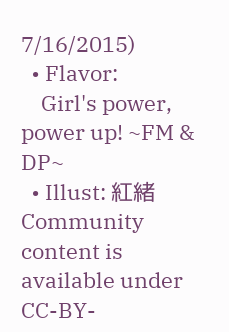7/16/2015)
  • Flavor:
    Girl's power, power up! ~FM & DP~
  • Illust: 紅緒
Community content is available under CC-BY-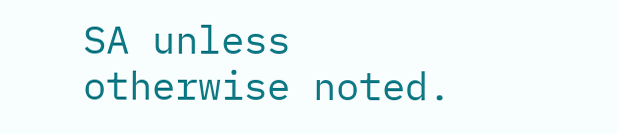SA unless otherwise noted.